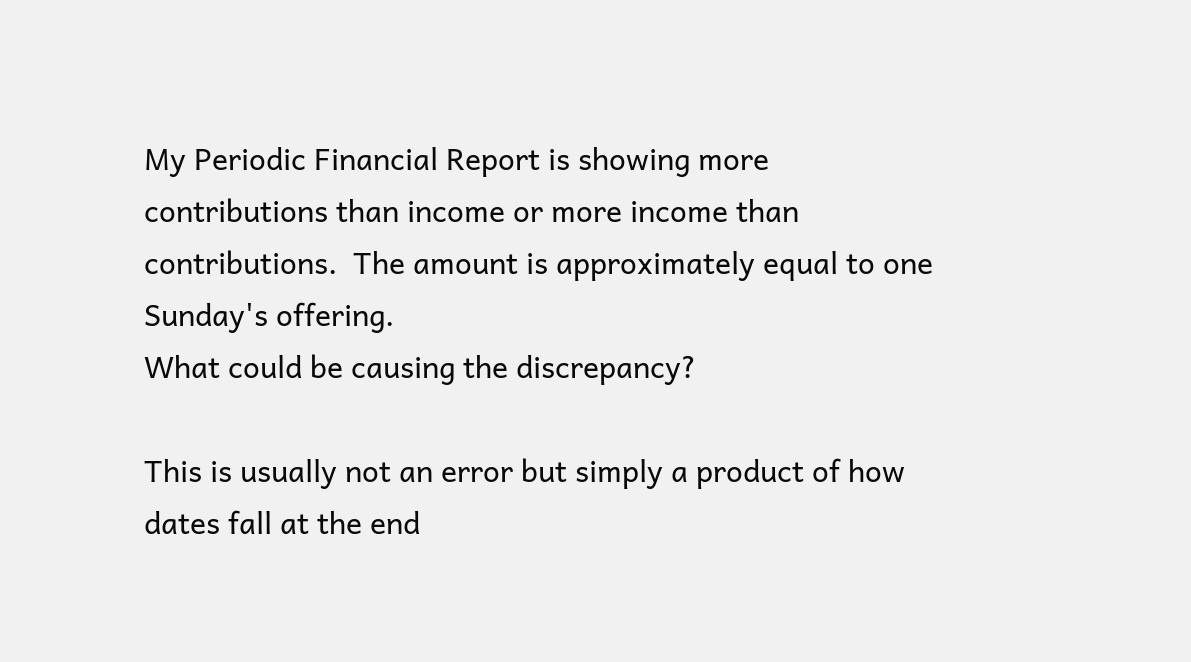My Periodic Financial Report is showing more contributions than income or more income than contributions.  The amount is approximately equal to one Sunday's offering.
What could be causing the discrepancy?

This is usually not an error but simply a product of how dates fall at the end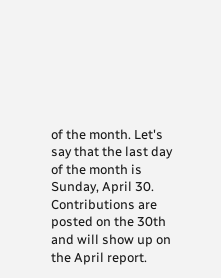of the month. Let's say that the last day of the month is Sunday, April 30. Contributions are posted on the 30th and will show up on the April report.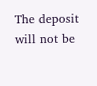The deposit will not be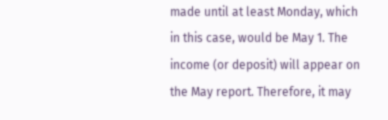made until at least Monday, which in this case, would be May 1. The income (or deposit) will appear on the May report. Therefore, it may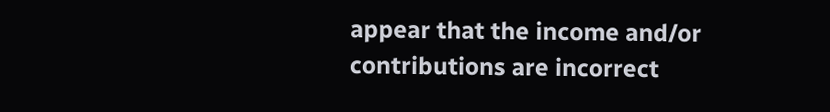appear that the income and/or contributions are incorrect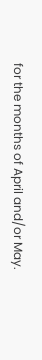for the months of April and/or May.